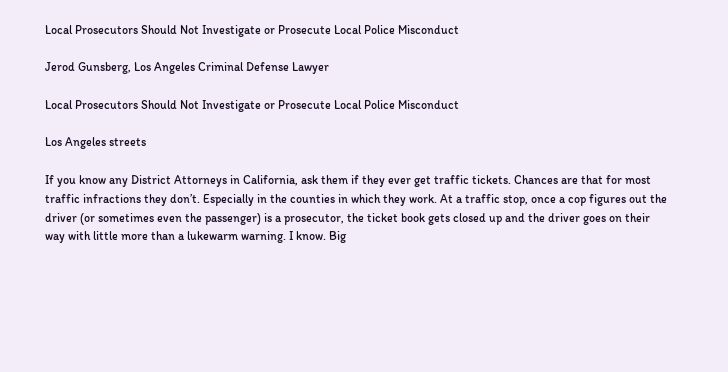Local Prosecutors Should Not Investigate or Prosecute Local Police Misconduct

Jerod Gunsberg, Los Angeles Criminal Defense Lawyer

Local Prosecutors Should Not Investigate or Prosecute Local Police Misconduct

Los Angeles streets

If you know any District Attorneys in California, ask them if they ever get traffic tickets. Chances are that for most traffic infractions they don’t. Especially in the counties in which they work. At a traffic stop, once a cop figures out the driver (or sometimes even the passenger) is a prosecutor, the ticket book gets closed up and the driver goes on their way with little more than a lukewarm warning. I know. Big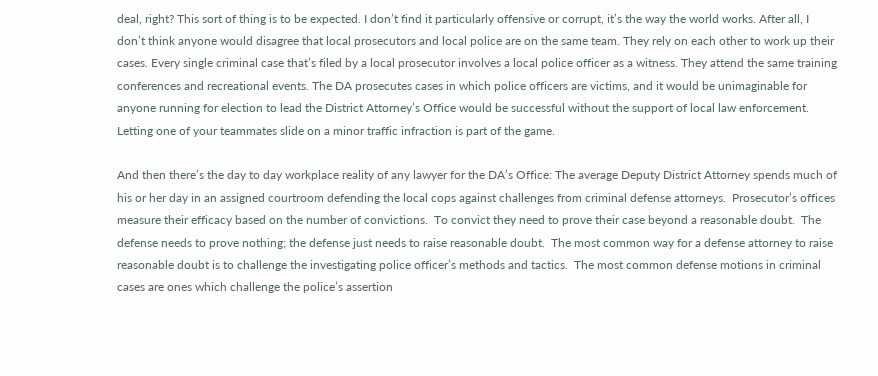deal, right? This sort of thing is to be expected. I don’t find it particularly offensive or corrupt, it’s the way the world works. After all, I don’t think anyone would disagree that local prosecutors and local police are on the same team. They rely on each other to work up their cases. Every single criminal case that’s filed by a local prosecutor involves a local police officer as a witness. They attend the same training conferences and recreational events. The DA prosecutes cases in which police officers are victims, and it would be unimaginable for anyone running for election to lead the District Attorney’s Office would be successful without the support of local law enforcement. Letting one of your teammates slide on a minor traffic infraction is part of the game.

And then there’s the day to day workplace reality of any lawyer for the DA’s Office: The average Deputy District Attorney spends much of his or her day in an assigned courtroom defending the local cops against challenges from criminal defense attorneys.  Prosecutor’s offices measure their efficacy based on the number of convictions.  To convict they need to prove their case beyond a reasonable doubt.  The defense needs to prove nothing; the defense just needs to raise reasonable doubt.  The most common way for a defense attorney to raise reasonable doubt is to challenge the investigating police officer’s methods and tactics.  The most common defense motions in criminal cases are ones which challenge the police’s assertion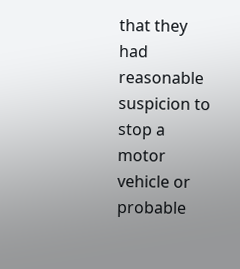that they had reasonable suspicion to stop a motor vehicle or probable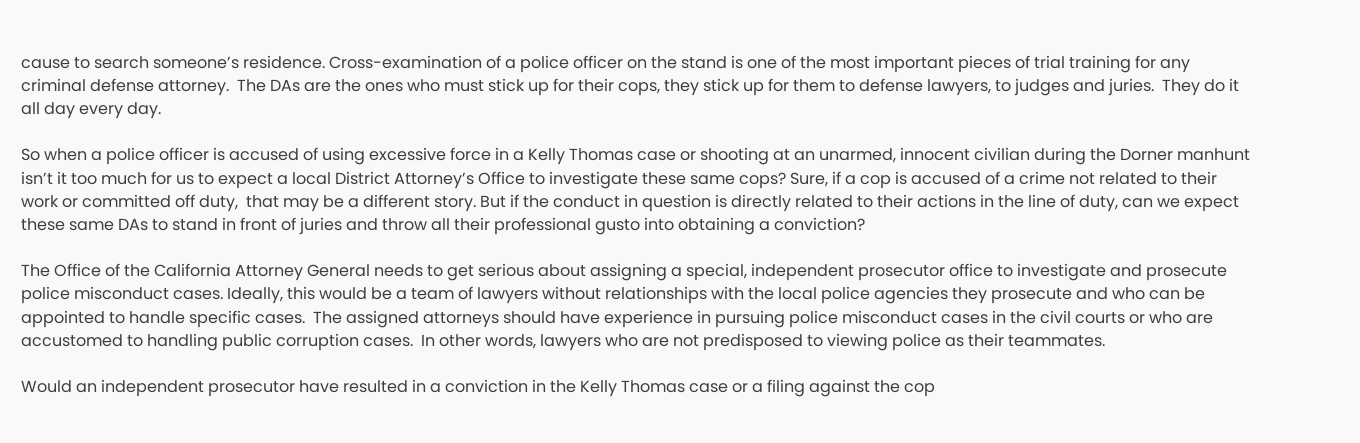cause to search someone’s residence. Cross-examination of a police officer on the stand is one of the most important pieces of trial training for any criminal defense attorney.  The DAs are the ones who must stick up for their cops, they stick up for them to defense lawyers, to judges and juries.  They do it all day every day.

So when a police officer is accused of using excessive force in a Kelly Thomas case or shooting at an unarmed, innocent civilian during the Dorner manhunt isn’t it too much for us to expect a local District Attorney’s Office to investigate these same cops? Sure, if a cop is accused of a crime not related to their work or committed off duty,  that may be a different story. But if the conduct in question is directly related to their actions in the line of duty, can we expect these same DAs to stand in front of juries and throw all their professional gusto into obtaining a conviction?

The Office of the California Attorney General needs to get serious about assigning a special, independent prosecutor office to investigate and prosecute police misconduct cases. Ideally, this would be a team of lawyers without relationships with the local police agencies they prosecute and who can be appointed to handle specific cases.  The assigned attorneys should have experience in pursuing police misconduct cases in the civil courts or who are accustomed to handling public corruption cases.  In other words, lawyers who are not predisposed to viewing police as their teammates.

Would an independent prosecutor have resulted in a conviction in the Kelly Thomas case or a filing against the cop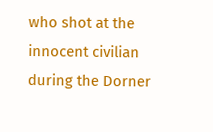who shot at the innocent civilian during the Dorner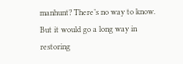manhunt? There’s no way to know. But it would go a long way in restoring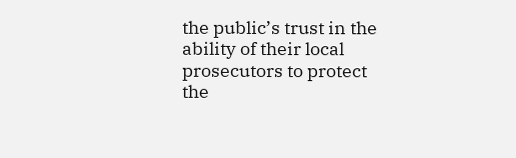the public’s trust in the ability of their local prosecutors to protect the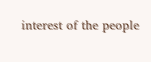interest of the people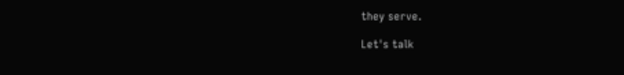they serve.

Let's talk